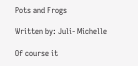Pots and Frogs

Written by: Juli- Michelle

Of course it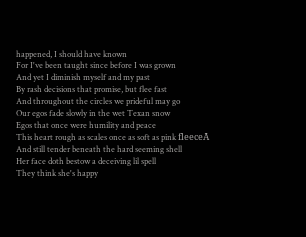happened, I should have known
For I've been taught since before I was grown
And yet I diminish myself and my past
By rash decisions that promise, but flee fast
And throughout the circles we prideful may go
Our egos fade slowly in the wet Texan snow
Egos that once were humility and peace
This heart rough as scales once as soft as pink fleeceĀ
And still tender beneath the hard seeming shell
Her face doth bestow a deceiving lil spell
They think she's happy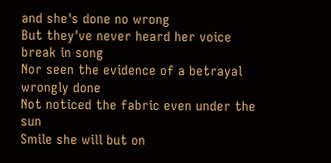and she's done no wrong
But they've never heard her voice break in song
Nor seen the evidence of a betrayal wrongly done
Not noticed the fabric even under the sun
Smile she will but on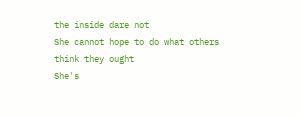the inside dare not
She cannot hope to do what others think they ought
She's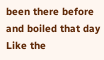been there before and boiled that day
Like the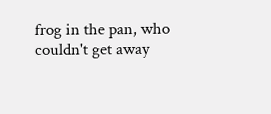frog in the pan, who couldn't get away